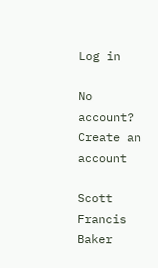Log in

No account? Create an account

Scott Francis Baker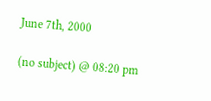June 7th, 2000

(no subject) @ 08:20 pm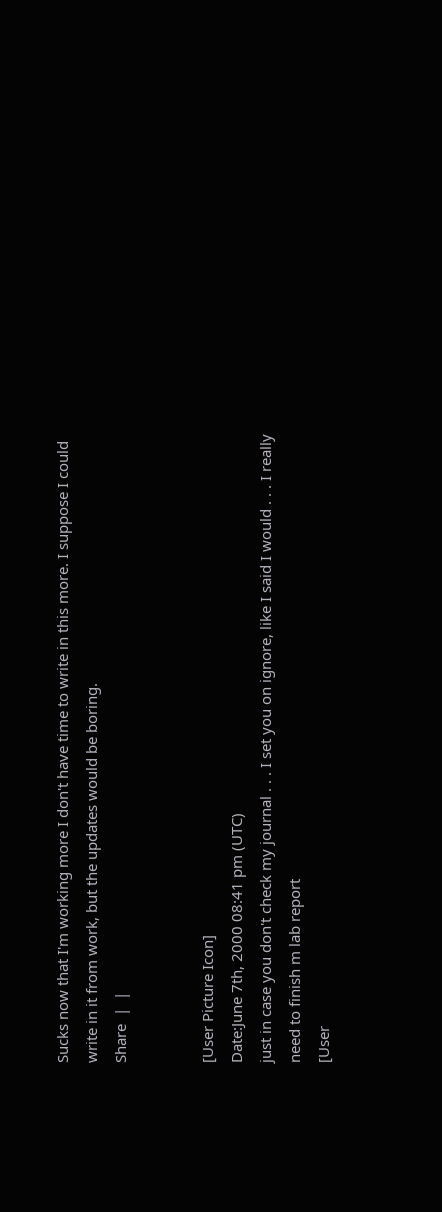Sucks now that I'm working more I don't have time to write in this more. I suppose I could write in it from work, but the updates would be boring.
Share  |  |


[User Picture Icon]
Date:June 7th, 2000 08:41 pm (UTC)
just in case you don't check my journal . . . I set you on ignore, like I said I would . . . I really need to finish m lab report
[User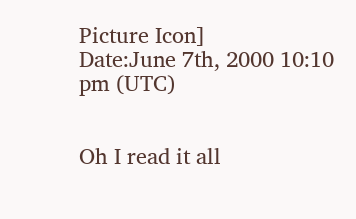Picture Icon]
Date:June 7th, 2000 10:10 pm (UTC)


Oh I read it all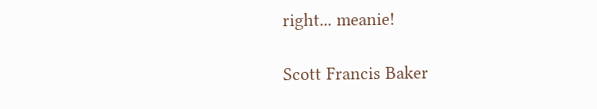right... meanie!

Scott Francis Baker